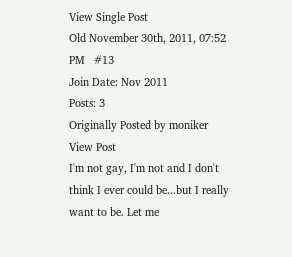View Single Post
Old November 30th, 2011, 07:52 PM   #13
Join Date: Nov 2011
Posts: 3
Originally Posted by moniker View Post
I'm not gay, I'm not and I don't think I ever could be...but I really want to be. Let me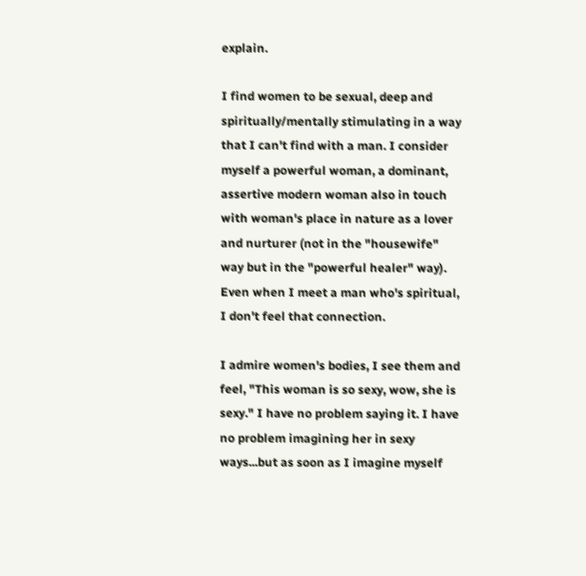explain.

I find women to be sexual, deep and spiritually/mentally stimulating in a way that I can't find with a man. I consider myself a powerful woman, a dominant, assertive modern woman also in touch with woman's place in nature as a lover and nurturer (not in the "housewife" way but in the "powerful healer" way). Even when I meet a man who's spiritual, I don't feel that connection.

I admire women's bodies, I see them and feel, "This woman is so sexy, wow, she is sexy." I have no problem saying it. I have no problem imagining her in sexy ways...but as soon as I imagine myself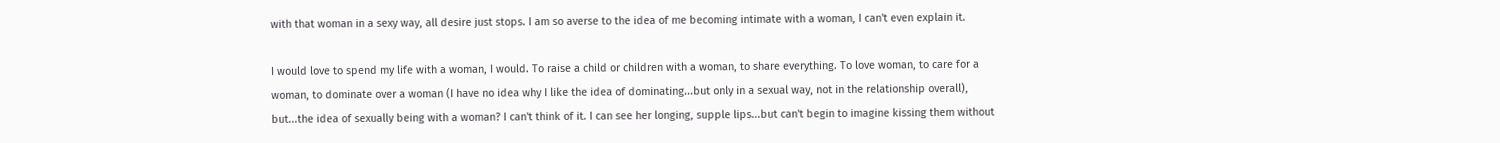with that woman in a sexy way, all desire just stops. I am so averse to the idea of me becoming intimate with a woman, I can't even explain it.

I would love to spend my life with a woman, I would. To raise a child or children with a woman, to share everything. To love woman, to care for a woman, to dominate over a woman (I have no idea why I like the idea of dominating...but only in a sexual way, not in the relationship overall), but...the idea of sexually being with a woman? I can't think of it. I can see her longing, supple lips...but can't begin to imagine kissing them without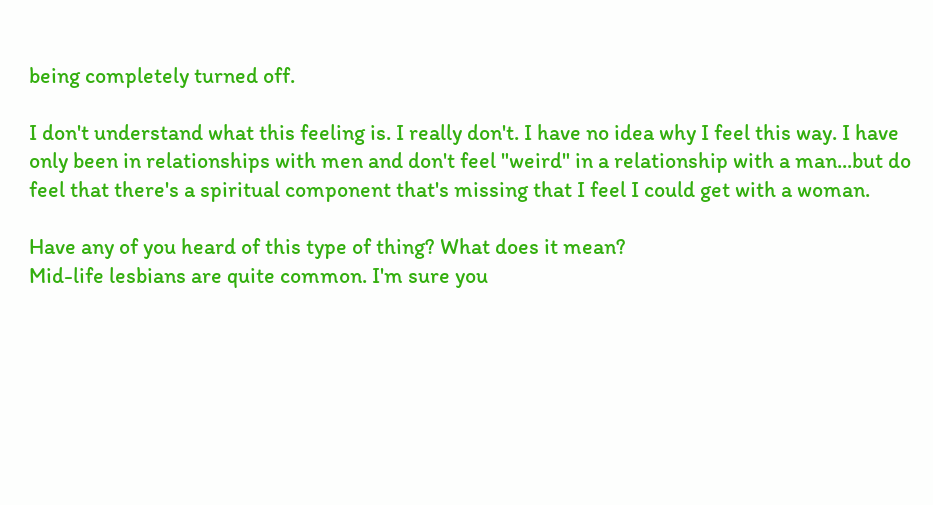being completely turned off.

I don't understand what this feeling is. I really don't. I have no idea why I feel this way. I have only been in relationships with men and don't feel "weird" in a relationship with a man...but do feel that there's a spiritual component that's missing that I feel I could get with a woman.

Have any of you heard of this type of thing? What does it mean?
Mid-life lesbians are quite common. I'm sure you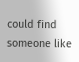could find someone like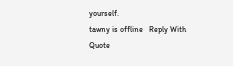yourself.
tawny is offline   Reply With Quote